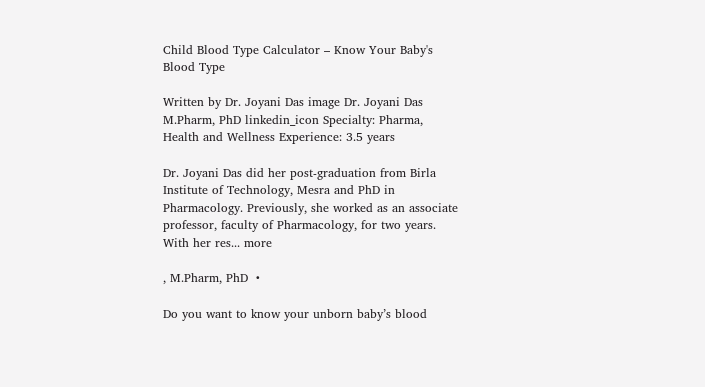Child Blood Type Calculator – Know Your Baby's Blood Type

Written by Dr. Joyani Das image Dr. Joyani Das M.Pharm, PhD linkedin_icon Specialty: Pharma, Health and Wellness Experience: 3.5 years

Dr. Joyani Das did her post-graduation from Birla Institute of Technology, Mesra and PhD in Pharmacology. Previously, she worked as an associate professor, faculty of Pharmacology, for two years. With her res... more

, M.Pharm, PhD  •

Do you want to know your unborn baby’s blood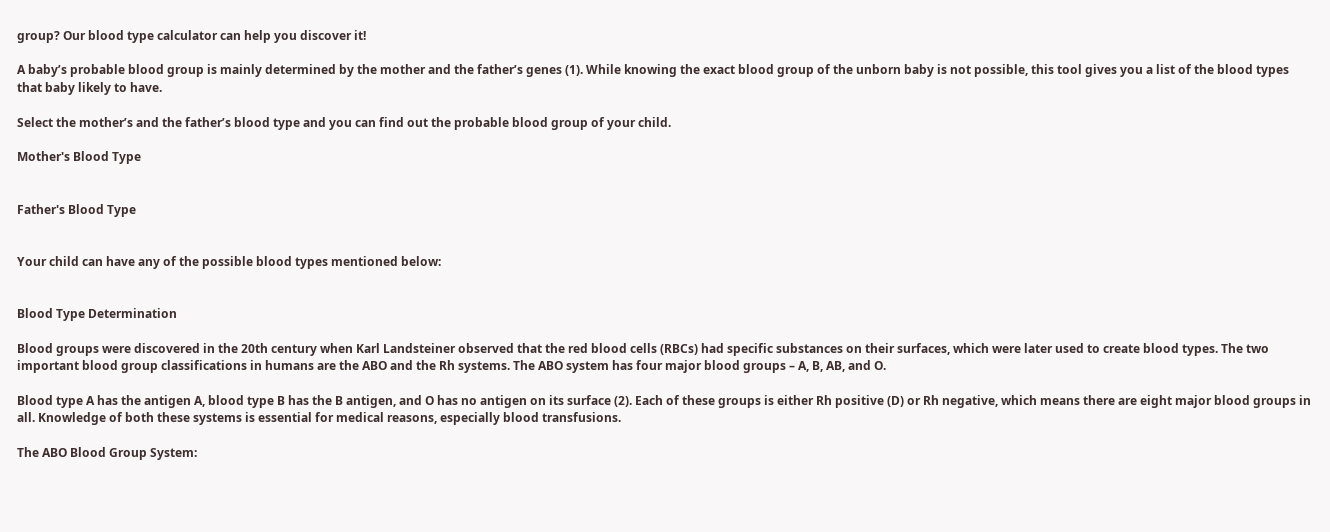group? Our blood type calculator can help you discover it!

A baby’s probable blood group is mainly determined by the mother and the father’s genes (1). While knowing the exact blood group of the unborn baby is not possible, this tool gives you a list of the blood types that baby likely to have.

Select the mother’s and the father’s blood type and you can find out the probable blood group of your child.

Mother's Blood Type


Father's Blood Type


Your child can have any of the possible blood types mentioned below:


Blood Type Determination

Blood groups were discovered in the 20th century when Karl Landsteiner observed that the red blood cells (RBCs) had specific substances on their surfaces, which were later used to create blood types. The two important blood group classifications in humans are the ABO and the Rh systems. The ABO system has four major blood groups – A, B, AB, and O.

Blood type A has the antigen A, blood type B has the B antigen, and O has no antigen on its surface (2). Each of these groups is either Rh positive (D) or Rh negative, which means there are eight major blood groups in all. Knowledge of both these systems is essential for medical reasons, especially blood transfusions.

The ABO Blood Group System: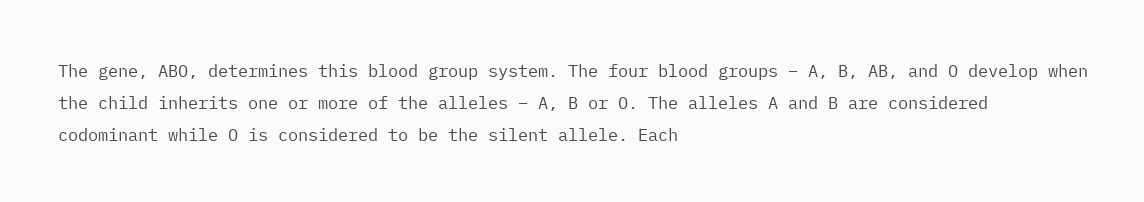The gene, ABO, determines this blood group system. The four blood groups – A, B, AB, and O develop when the child inherits one or more of the alleles – A, B or O. The alleles A and B are considered codominant while O is considered to be the silent allele. Each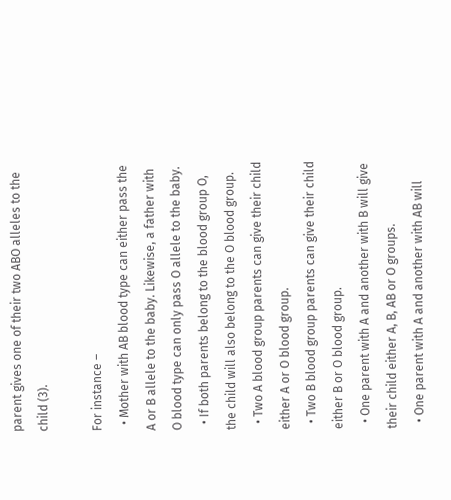parent gives one of their two ABO alleles to the child (3).

For instance –
  • Mother with AB blood type can either pass the A or B allele to the baby. Likewise, a father with O blood type can only pass O allele to the baby.
  • If both parents belong to the blood group O, the child will also belong to the O blood group.
  • Two A blood group parents can give their child either A or O blood group.
  • Two B blood group parents can give their child either B or O blood group.
  • One parent with A and another with B will give their child either A, B, AB or O groups.
  • One parent with A and another with AB will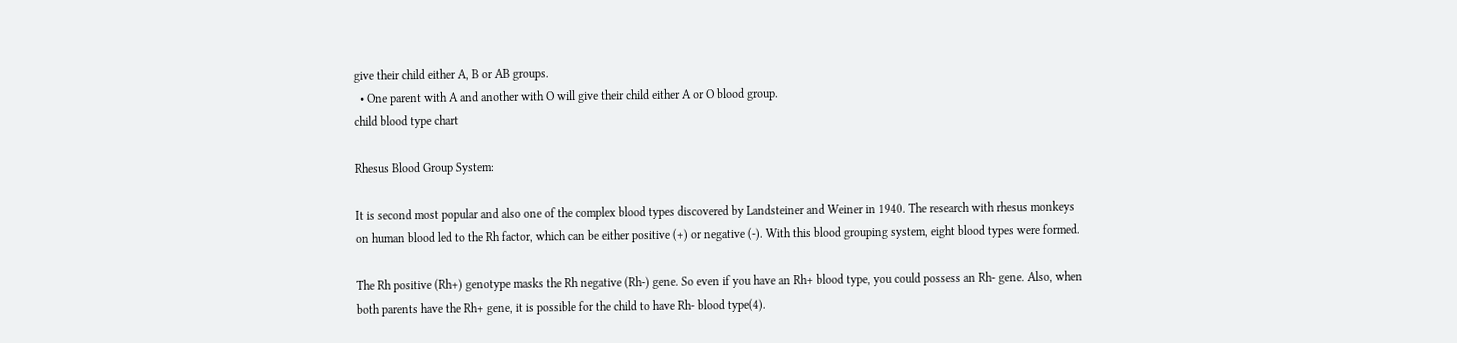give their child either A, B or AB groups.
  • One parent with A and another with O will give their child either A or O blood group.
child blood type chart

Rhesus Blood Group System:

It is second most popular and also one of the complex blood types discovered by Landsteiner and Weiner in 1940. The research with rhesus monkeys on human blood led to the Rh factor, which can be either positive (+) or negative (-). With this blood grouping system, eight blood types were formed.

The Rh positive (Rh+) genotype masks the Rh negative (Rh-) gene. So even if you have an Rh+ blood type, you could possess an Rh- gene. Also, when both parents have the Rh+ gene, it is possible for the child to have Rh- blood type(4).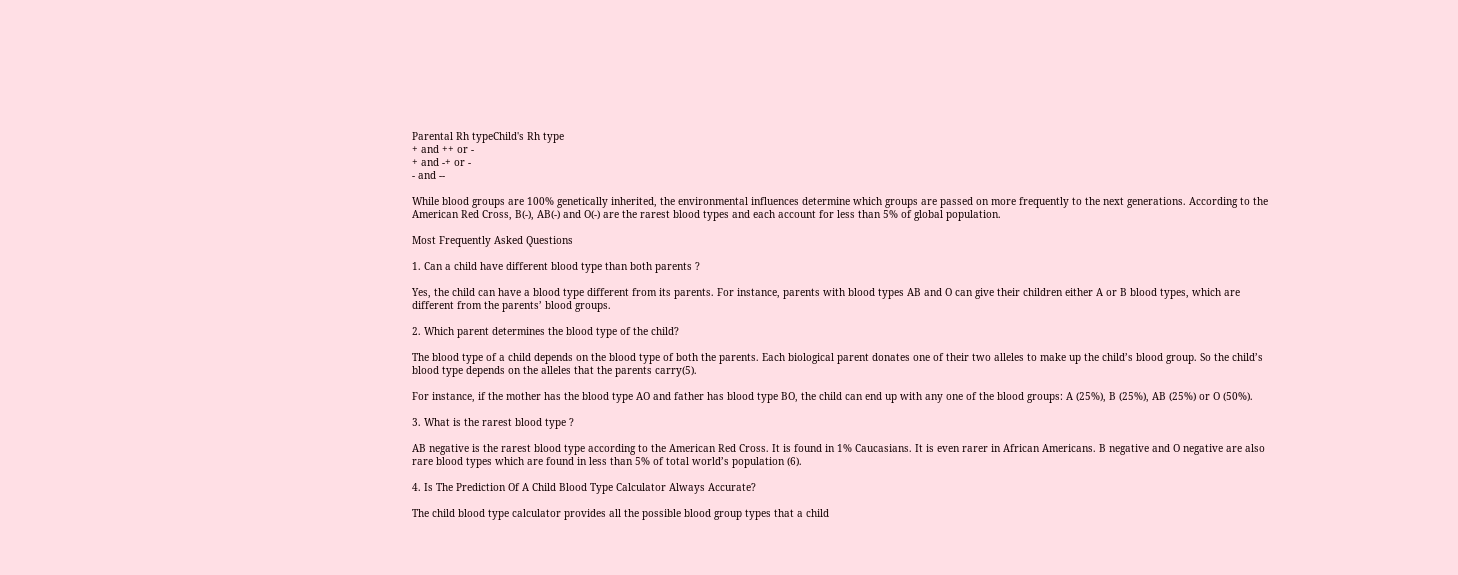Parental Rh typeChild's Rh type
+ and ++ or -
+ and -+ or -
- and --

While blood groups are 100% genetically inherited, the environmental influences determine which groups are passed on more frequently to the next generations. According to the American Red Cross, B(-), AB(-) and O(-) are the rarest blood types and each account for less than 5% of global population.

Most Frequently Asked Questions

1. Can a child have different blood type than both parents ?

Yes, the child can have a blood type different from its parents. For instance, parents with blood types AB and O can give their children either A or B blood types, which are different from the parents’ blood groups.

2. Which parent determines the blood type of the child?

The blood type of a child depends on the blood type of both the parents. Each biological parent donates one of their two alleles to make up the child’s blood group. So the child’s blood type depends on the alleles that the parents carry(5).

For instance, if the mother has the blood type AO and father has blood type BO, the child can end up with any one of the blood groups: A (25%), B (25%), AB (25%) or O (50%).

3. What is the rarest blood type ?

AB negative is the rarest blood type according to the American Red Cross. It is found in 1% Caucasians. It is even rarer in African Americans. B negative and O negative are also rare blood types which are found in less than 5% of total world’s population (6).

4. Is The Prediction Of A Child Blood Type Calculator Always Accurate?

The child blood type calculator provides all the possible blood group types that a child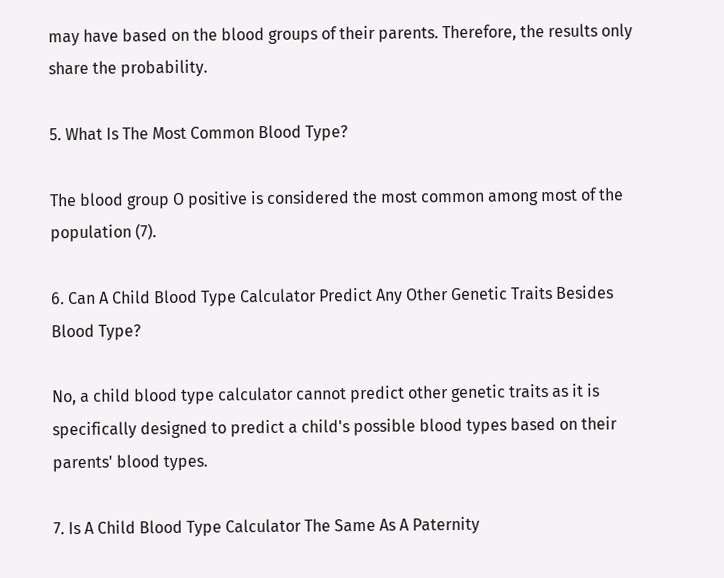may have based on the blood groups of their parents. Therefore, the results only share the probability.

5. What Is The Most Common Blood Type?

The blood group O positive is considered the most common among most of the population (7).

6. Can A Child Blood Type Calculator Predict Any Other Genetic Traits Besides Blood Type?

No, a child blood type calculator cannot predict other genetic traits as it is specifically designed to predict a child's possible blood types based on their parents' blood types.

7. Is A Child Blood Type Calculator The Same As A Paternity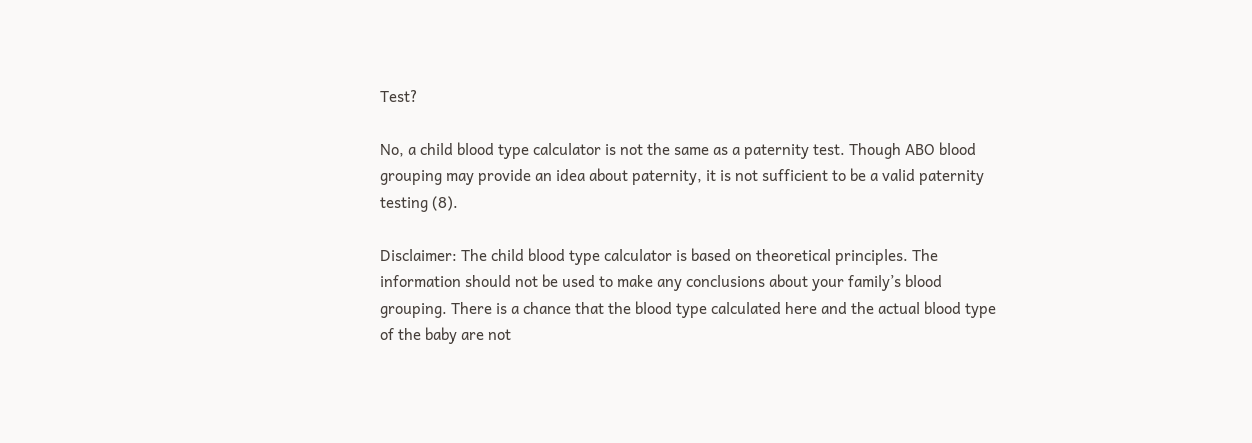Test?

No, a child blood type calculator is not the same as a paternity test. Though ABO blood grouping may provide an idea about paternity, it is not sufficient to be a valid paternity testing (8).

Disclaimer: The child blood type calculator is based on theoretical principles. The information should not be used to make any conclusions about your family’s blood grouping. There is a chance that the blood type calculated here and the actual blood type of the baby are not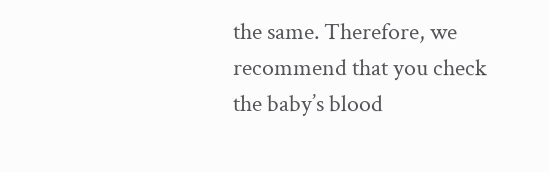the same. Therefore, we recommend that you check the baby’s blood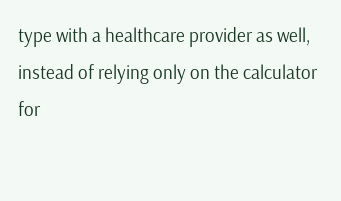type with a healthcare provider as well, instead of relying only on the calculator for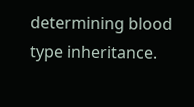determining blood type inheritance.